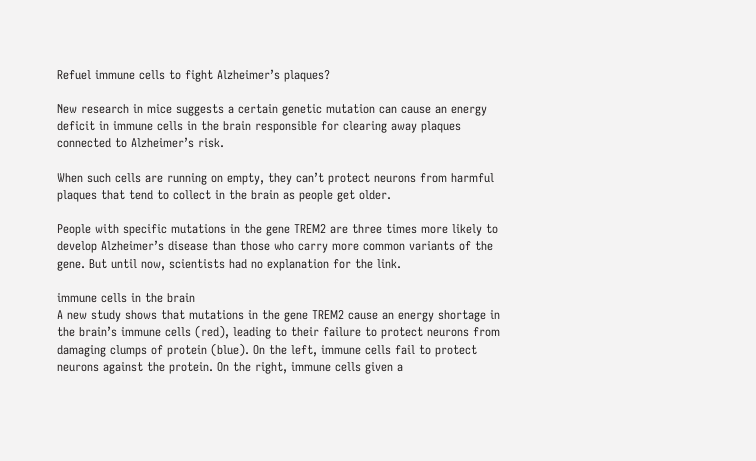Refuel immune cells to fight Alzheimer’s plaques?

New research in mice suggests a certain genetic mutation can cause an energy deficit in immune cells in the brain responsible for clearing away plaques connected to Alzheimer’s risk.

When such cells are running on empty, they can’t protect neurons from harmful plaques that tend to collect in the brain as people get older.

People with specific mutations in the gene TREM2 are three times more likely to develop Alzheimer’s disease than those who carry more common variants of the gene. But until now, scientists had no explanation for the link.

immune cells in the brain
A new study shows that mutations in the gene TREM2 cause an energy shortage in the brain’s immune cells (red), leading to their failure to protect neurons from damaging clumps of protein (blue). On the left, immune cells fail to protect neurons against the protein. On the right, immune cells given a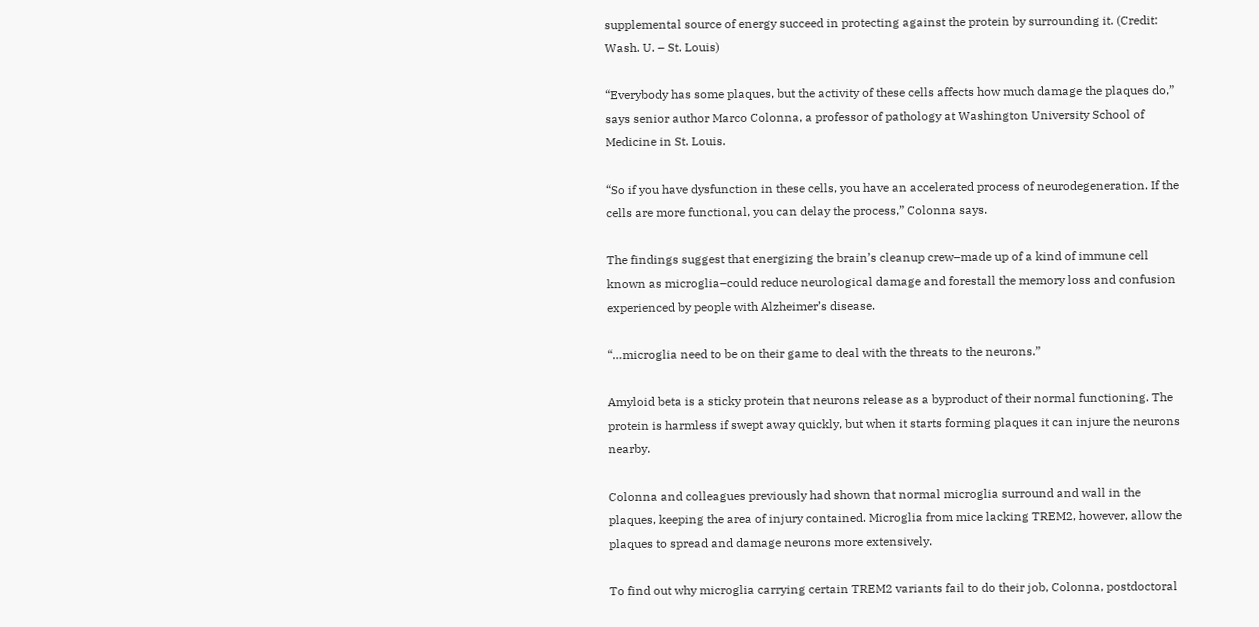supplemental source of energy succeed in protecting against the protein by surrounding it. (Credit: Wash. U. – St. Louis)

“Everybody has some plaques, but the activity of these cells affects how much damage the plaques do,” says senior author Marco Colonna, a professor of pathology at Washington University School of Medicine in St. Louis.

“So if you have dysfunction in these cells, you have an accelerated process of neurodegeneration. If the cells are more functional, you can delay the process,” Colonna says.

The findings suggest that energizing the brain’s cleanup crew–made up of a kind of immune cell known as microglia–could reduce neurological damage and forestall the memory loss and confusion experienced by people with Alzheimer’s disease.

“…microglia need to be on their game to deal with the threats to the neurons.”

Amyloid beta is a sticky protein that neurons release as a byproduct of their normal functioning. The protein is harmless if swept away quickly, but when it starts forming plaques it can injure the neurons nearby.

Colonna and colleagues previously had shown that normal microglia surround and wall in the plaques, keeping the area of injury contained. Microglia from mice lacking TREM2, however, allow the plaques to spread and damage neurons more extensively.

To find out why microglia carrying certain TREM2 variants fail to do their job, Colonna, postdoctoral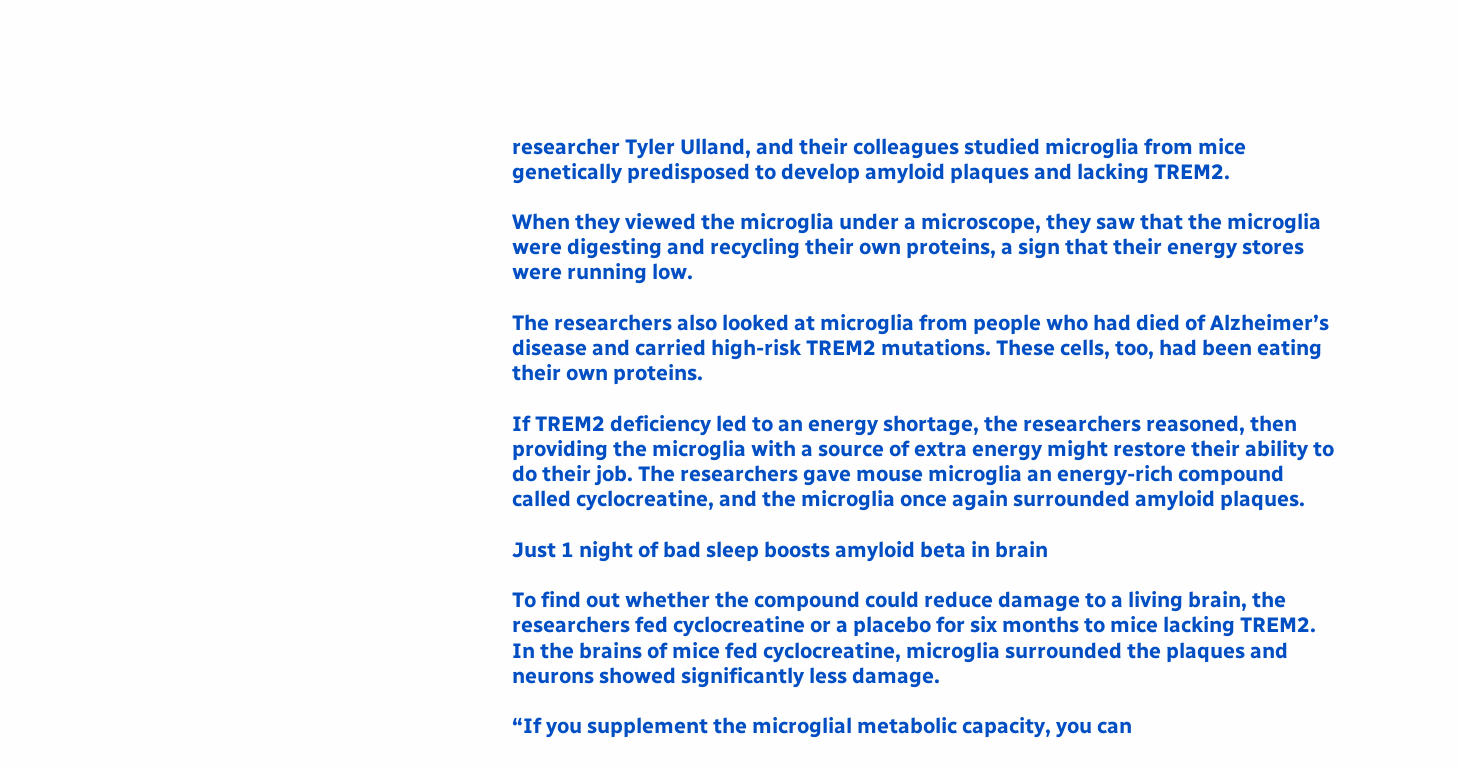researcher Tyler Ulland, and their colleagues studied microglia from mice genetically predisposed to develop amyloid plaques and lacking TREM2.

When they viewed the microglia under a microscope, they saw that the microglia were digesting and recycling their own proteins, a sign that their energy stores were running low.

The researchers also looked at microglia from people who had died of Alzheimer’s disease and carried high-risk TREM2 mutations. These cells, too, had been eating their own proteins.

If TREM2 deficiency led to an energy shortage, the researchers reasoned, then providing the microglia with a source of extra energy might restore their ability to do their job. The researchers gave mouse microglia an energy-rich compound called cyclocreatine, and the microglia once again surrounded amyloid plaques.

Just 1 night of bad sleep boosts amyloid beta in brain

To find out whether the compound could reduce damage to a living brain, the researchers fed cyclocreatine or a placebo for six months to mice lacking TREM2. In the brains of mice fed cyclocreatine, microglia surrounded the plaques and neurons showed significantly less damage.

“If you supplement the microglial metabolic capacity, you can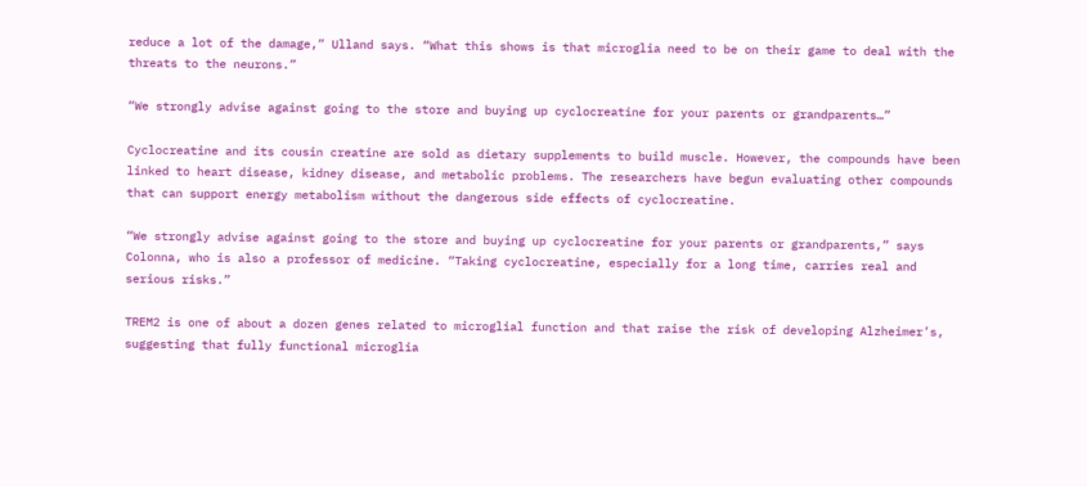reduce a lot of the damage,” Ulland says. “What this shows is that microglia need to be on their game to deal with the threats to the neurons.”

“We strongly advise against going to the store and buying up cyclocreatine for your parents or grandparents…”

Cyclocreatine and its cousin creatine are sold as dietary supplements to build muscle. However, the compounds have been linked to heart disease, kidney disease, and metabolic problems. The researchers have begun evaluating other compounds that can support energy metabolism without the dangerous side effects of cyclocreatine.

“We strongly advise against going to the store and buying up cyclocreatine for your parents or grandparents,” says Colonna, who is also a professor of medicine. “Taking cyclocreatine, especially for a long time, carries real and serious risks.”

TREM2 is one of about a dozen genes related to microglial function and that raise the risk of developing Alzheimer’s, suggesting that fully functional microglia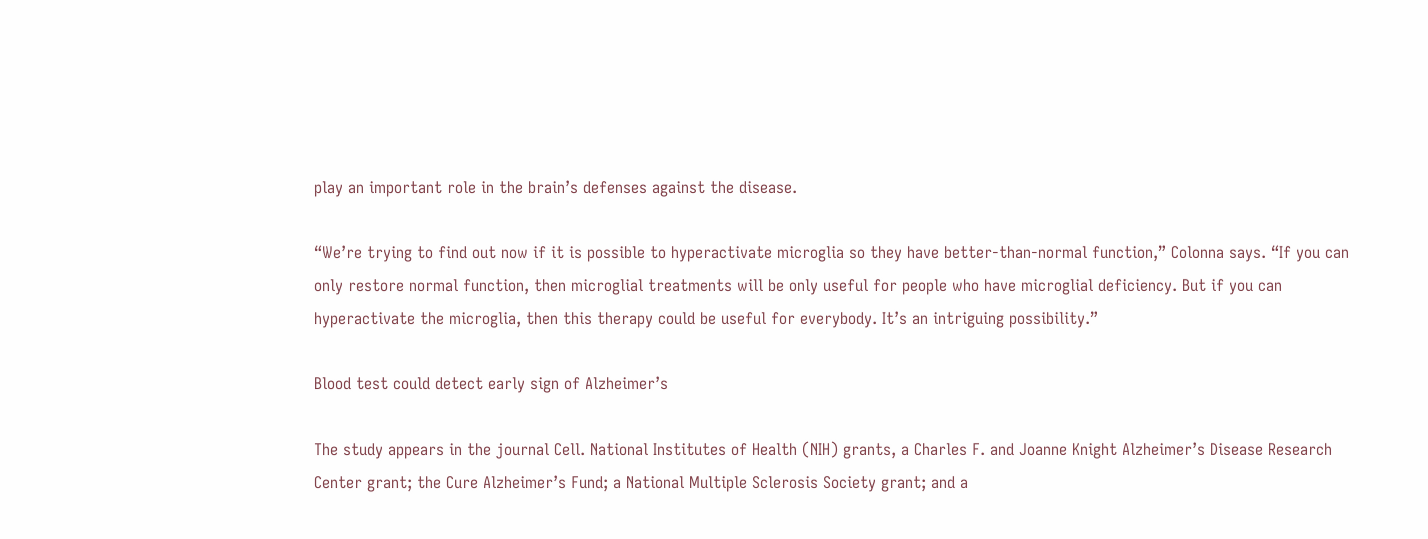play an important role in the brain’s defenses against the disease.

“We’re trying to find out now if it is possible to hyperactivate microglia so they have better-than-normal function,” Colonna says. “If you can only restore normal function, then microglial treatments will be only useful for people who have microglial deficiency. But if you can hyperactivate the microglia, then this therapy could be useful for everybody. It’s an intriguing possibility.”

Blood test could detect early sign of Alzheimer’s

The study appears in the journal Cell. National Institutes of Health (NIH) grants, a Charles F. and Joanne Knight Alzheimer’s Disease Research Center grant; the Cure Alzheimer’s Fund; a National Multiple Sclerosis Society grant; and a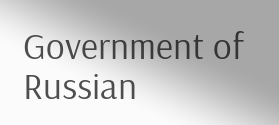Government of Russian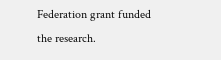Federation grant funded the research.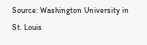Source: Washington University in St. Louis